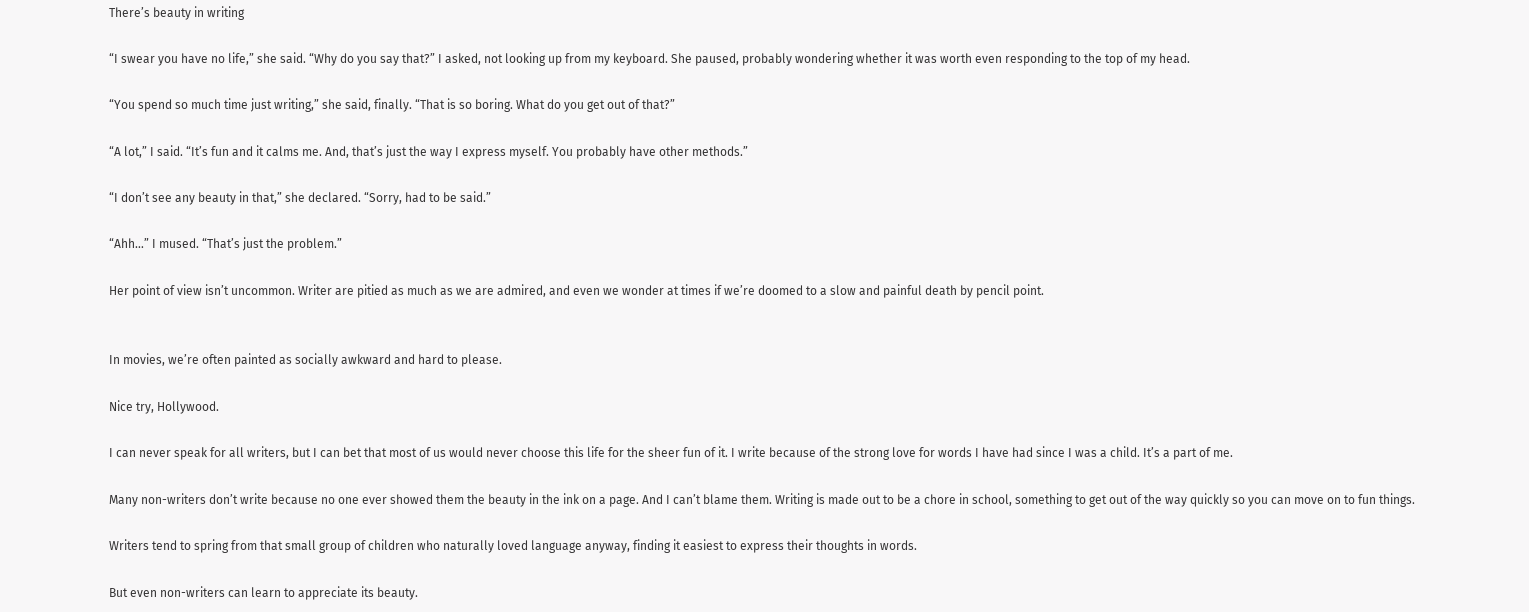There’s beauty in writing

“I swear you have no life,” she said. “Why do you say that?” I asked, not looking up from my keyboard. She paused, probably wondering whether it was worth even responding to the top of my head.

“You spend so much time just writing,” she said, finally. “That is so boring. What do you get out of that?”

“A lot,” I said. “It’s fun and it calms me. And, that’s just the way I express myself. You probably have other methods.”

“I don’t see any beauty in that,” she declared. “Sorry, had to be said.”

“Ahh…” I mused. “That’s just the problem.”

Her point of view isn’t uncommon. Writer are pitied as much as we are admired, and even we wonder at times if we’re doomed to a slow and painful death by pencil point.


In movies, we’re often painted as socially awkward and hard to please.

Nice try, Hollywood.

I can never speak for all writers, but I can bet that most of us would never choose this life for the sheer fun of it. I write because of the strong love for words I have had since I was a child. It’s a part of me.

Many non-writers don’t write because no one ever showed them the beauty in the ink on a page. And I can’t blame them. Writing is made out to be a chore in school, something to get out of the way quickly so you can move on to fun things.

Writers tend to spring from that small group of children who naturally loved language anyway, finding it easiest to express their thoughts in words.

But even non-writers can learn to appreciate its beauty.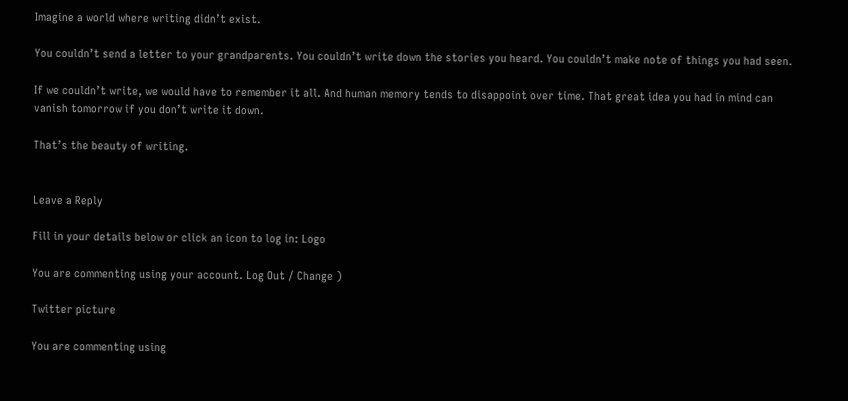Imagine a world where writing didn’t exist.

You couldn’t send a letter to your grandparents. You couldn’t write down the stories you heard. You couldn’t make note of things you had seen.

If we couldn’t write, we would have to remember it all. And human memory tends to disappoint over time. That great idea you had in mind can vanish tomorrow if you don’t write it down.

That’s the beauty of writing.


Leave a Reply

Fill in your details below or click an icon to log in: Logo

You are commenting using your account. Log Out / Change )

Twitter picture

You are commenting using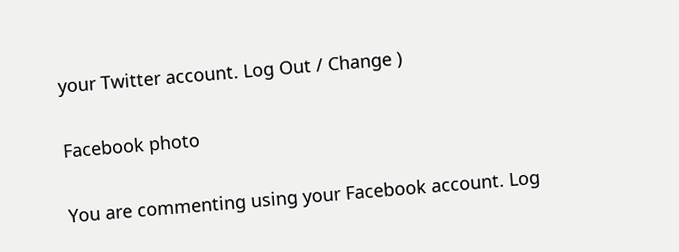your Twitter account. Log Out / Change )

Facebook photo

You are commenting using your Facebook account. Log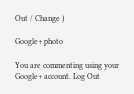Out / Change )

Google+ photo

You are commenting using your Google+ account. Log Out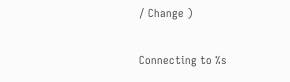/ Change )

Connecting to %s